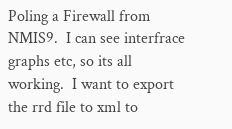Poling a Firewall from NMIS9.  I can see interfrace graphs etc, so its all working.  I want to export the rrd file to xml to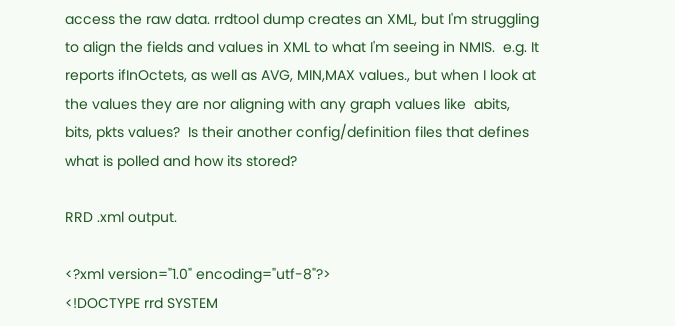access the raw data. rrdtool dump creates an XML, but I'm struggling to align the fields and values in XML to what I'm seeing in NMIS.  e.g. It reports ifInOctets, as well as AVG, MIN,MAX values., but when I look at the values they are nor aligning with any graph values like  abits, bits, pkts values?  Is their another config/definition files that defines what is polled and how its stored?

RRD .xml output.

<?xml version="1.0" encoding="utf-8"?>
<!DOCTYPE rrd SYSTEM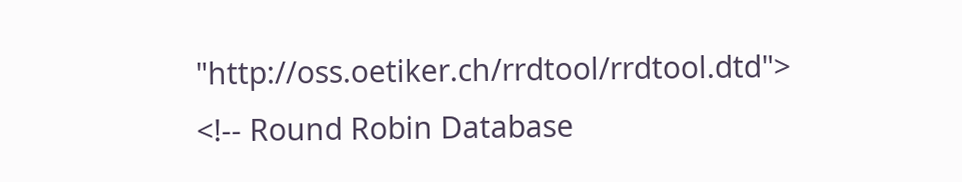"http://oss.oetiker.ch/rrdtool/rrdtool.dtd">
<!-- Round Robin Database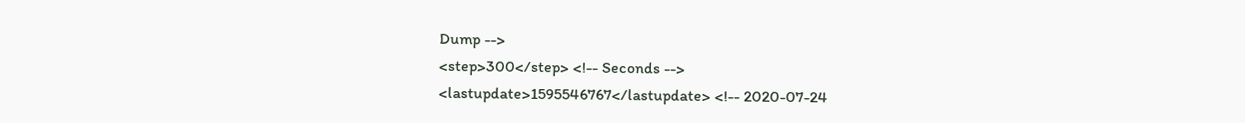Dump -->
<step>300</step> <!-- Seconds -->
<lastupdate>1595546767</lastupdate> <!-- 2020-07-24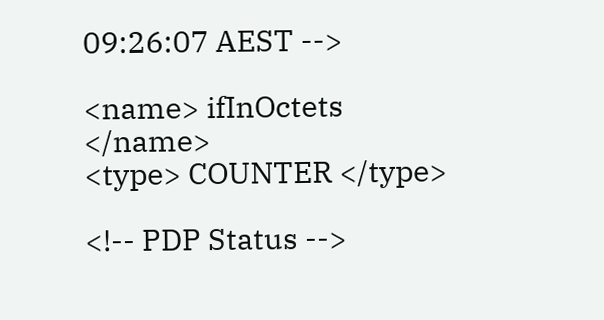09:26:07 AEST -->

<name> ifInOctets </name>
<type> COUNTER </type>

<!-- PDP Status -->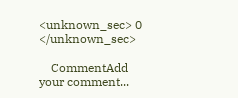<unknown_sec> 0 </unknown_sec>

    CommentAdd your comment...